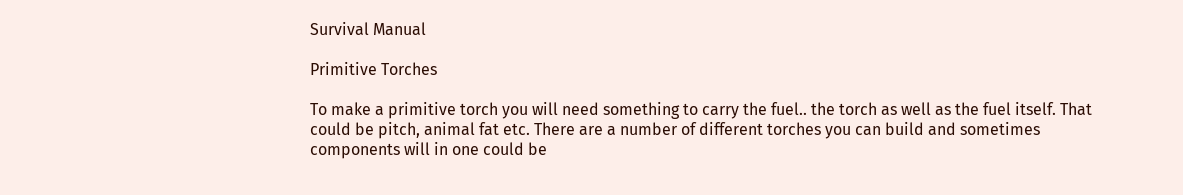Survival Manual

Primitive Torches

To make a primitive torch you will need something to carry the fuel.. the torch as well as the fuel itself. That could be pitch, animal fat etc. There are a number of different torches you can build and sometimes components will in one could be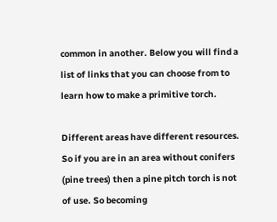common in another. Below you will find a list of links that you can choose from to learn how to make a primitive torch.

Different areas have different resources. So if you are in an area without conifers (pine trees) then a pine pitch torch is not of use. So becoming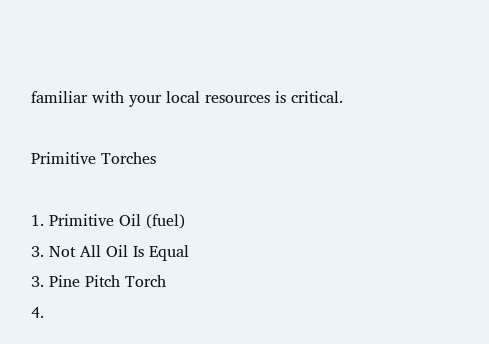familiar with your local resources is critical.

Primitive Torches

1. Primitive Oil (fuel)
3. Not All Oil Is Equal
3. Pine Pitch Torch
4.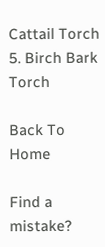Cattail Torch
5. Birch Bark Torch

Back To Home

Find a mistake?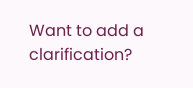Want to add a clarification?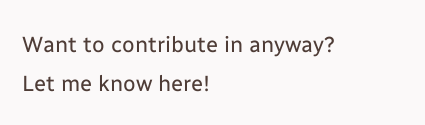Want to contribute in anyway?
Let me know here!